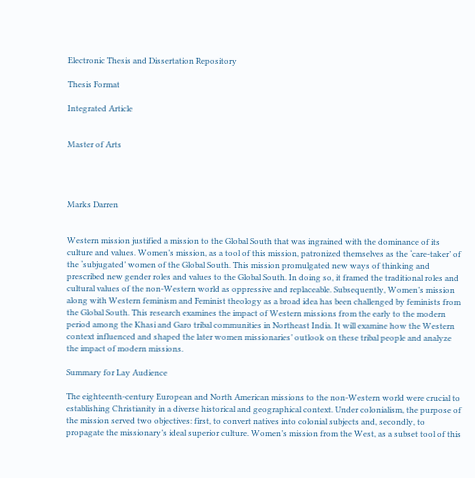Electronic Thesis and Dissertation Repository

Thesis Format

Integrated Article


Master of Arts




Marks Darren


Western mission justified a mission to the Global South that was ingrained with the dominance of its culture and values. Women’s mission, as a tool of this mission, patronized themselves as the ‘care-taker’ of the ‘subjugated’ women of the Global South. This mission promulgated new ways of thinking and prescribed new gender roles and values to the Global South. In doing so, it framed the traditional roles and cultural values of the non-Western world as oppressive and replaceable. Subsequently, Women’s mission along with Western feminism and Feminist theology as a broad idea has been challenged by feminists from the Global South. This research examines the impact of Western missions from the early to the modern period among the Khasi and Garo tribal communities in Northeast India. It will examine how the Western context influenced and shaped the later women missionaries’ outlook on these tribal people and analyze the impact of modern missions.

Summary for Lay Audience

The eighteenth-century European and North American missions to the non-Western world were crucial to establishing Christianity in a diverse historical and geographical context. Under colonialism, the purpose of the mission served two objectives: first, to convert natives into colonial subjects and, secondly, to propagate the missionary’s ideal superior culture. Women’s mission from the West, as a subset tool of this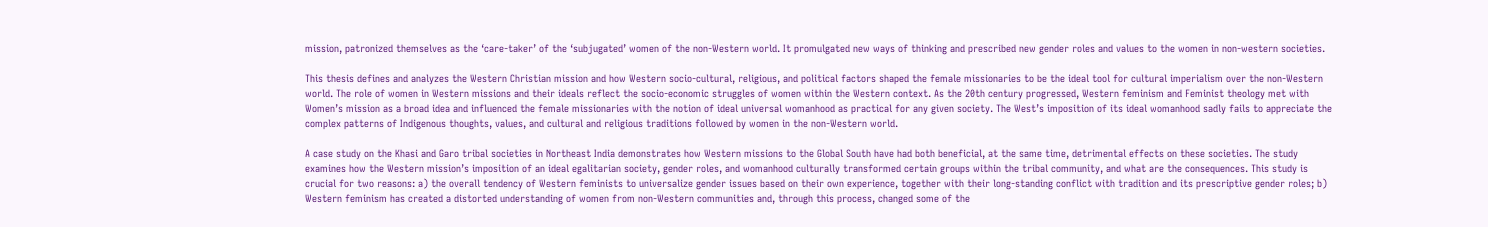mission, patronized themselves as the ‘care-taker’ of the ‘subjugated’ women of the non-Western world. It promulgated new ways of thinking and prescribed new gender roles and values to the women in non-western societies.

This thesis defines and analyzes the Western Christian mission and how Western socio-cultural, religious, and political factors shaped the female missionaries to be the ideal tool for cultural imperialism over the non-Western world. The role of women in Western missions and their ideals reflect the socio-economic struggles of women within the Western context. As the 20th century progressed, Western feminism and Feminist theology met with Women’s mission as a broad idea and influenced the female missionaries with the notion of ideal universal womanhood as practical for any given society. The West’s imposition of its ideal womanhood sadly fails to appreciate the complex patterns of Indigenous thoughts, values, and cultural and religious traditions followed by women in the non-Western world.

A case study on the Khasi and Garo tribal societies in Northeast India demonstrates how Western missions to the Global South have had both beneficial, at the same time, detrimental effects on these societies. The study examines how the Western mission’s imposition of an ideal egalitarian society, gender roles, and womanhood culturally transformed certain groups within the tribal community, and what are the consequences. This study is crucial for two reasons: a) the overall tendency of Western feminists to universalize gender issues based on their own experience, together with their long-standing conflict with tradition and its prescriptive gender roles; b) Western feminism has created a distorted understanding of women from non-Western communities and, through this process, changed some of the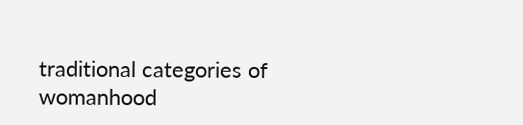traditional categories of womanhood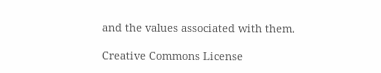and the values associated with them.

Creative Commons License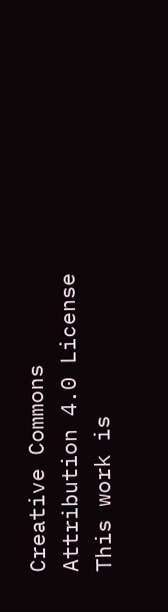Creative Commons Attribution 4.0 License
This work is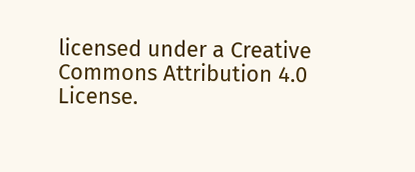licensed under a Creative Commons Attribution 4.0 License.